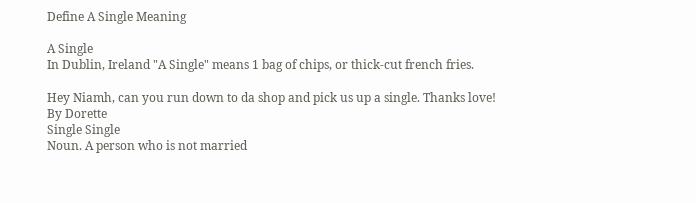Define A Single Meaning

A Single
In Dublin, Ireland "A Single" means 1 bag of chips, or thick-cut french fries.

Hey Niamh, can you run down to da shop and pick us up a single. Thanks love!
By Dorette
Single Single
Noun. A person who is not married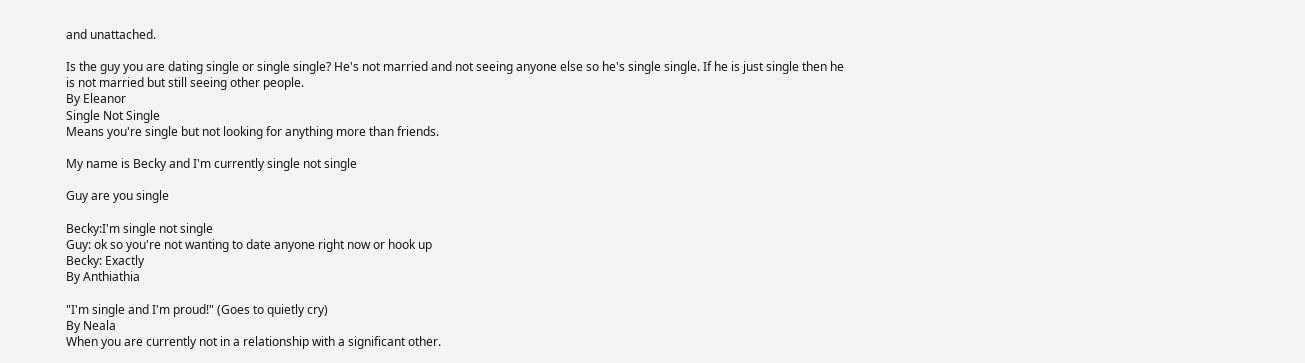and unattached.

Is the guy you are dating single or single single? He's not married and not seeing anyone else so he's single single. If he is just single then he is not married but still seeing other people.
By Eleanor
Single Not Single
Means you're single but not looking for anything more than friends.

My name is Becky and I'm currently single not single

Guy are you single

Becky:I'm single not single
Guy: ok so you're not wanting to date anyone right now or hook up
Becky: Exactly
By Anthiathia

"I'm single and I'm proud!" (Goes to quietly cry)
By Neala
When you are currently not in a relationship with a significant other.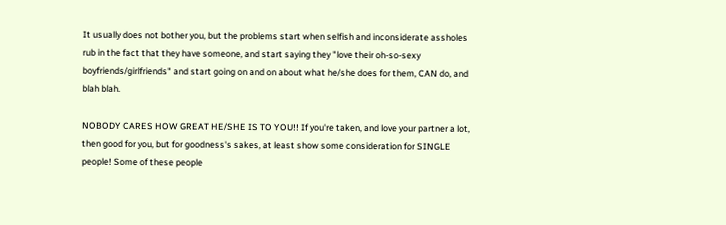It usually does not bother you, but the problems start when selfish and inconsiderate assholes rub in the fact that they have someone, and start saying they "love their oh-so-sexy boyfriends/girlfriends" and start going on and on about what he/she does for them, CAN do, and blah blah.

NOBODY CARES HOW GREAT HE/SHE IS TO YOU!! If you're taken, and love your partner a lot, then good for you, but for goodness's sakes, at least show some consideration for SINGLE people! Some of these people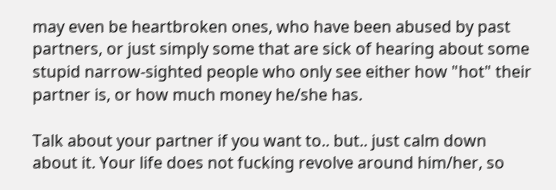may even be heartbroken ones, who have been abused by past partners, or just simply some that are sick of hearing about some stupid narrow-sighted people who only see either how "hot" their partner is, or how much money he/she has.

Talk about your partner if you want to.. but.. just calm down about it. Your life does not fucking revolve around him/her, so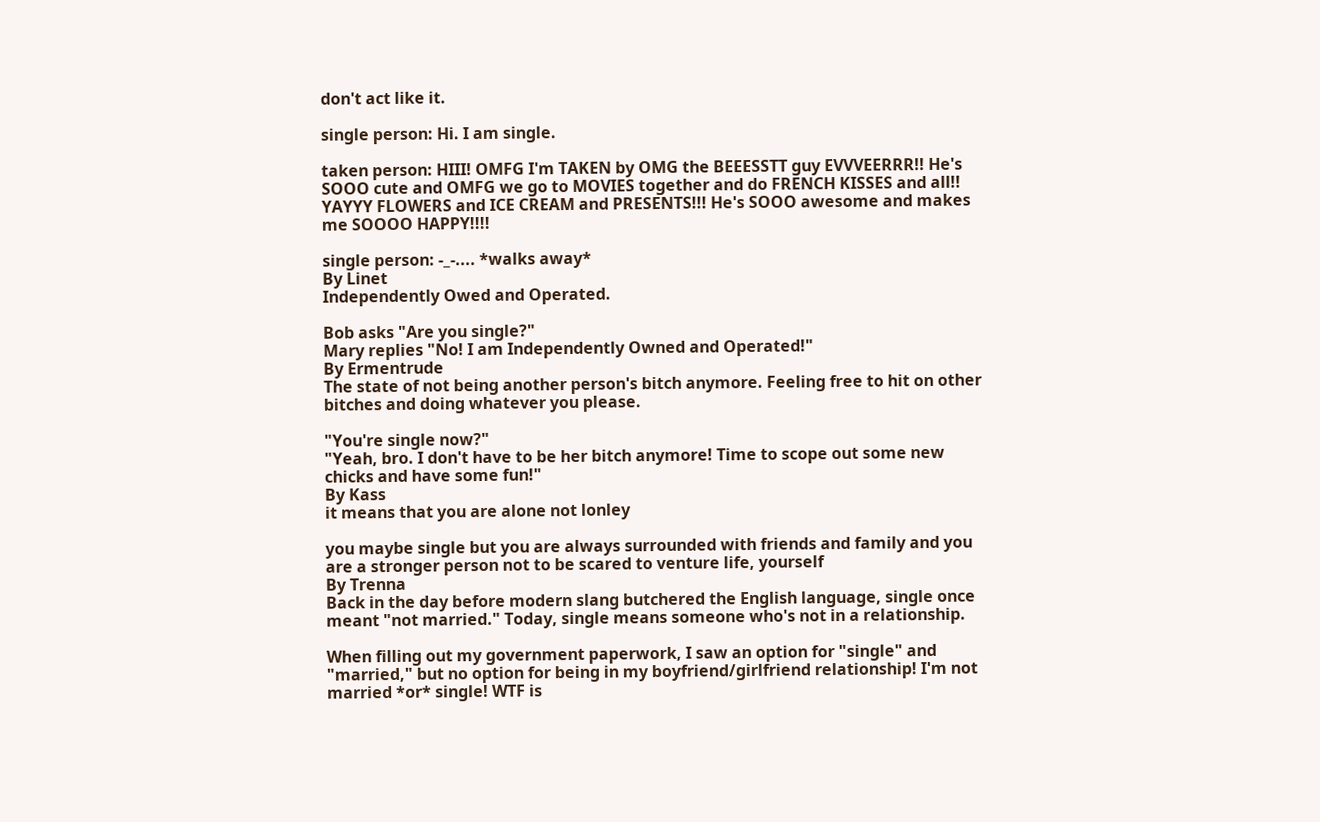don't act like it.

single person: Hi. I am single.

taken person: HIII! OMFG I'm TAKEN by OMG the BEEESSTT guy EVVVEERRR!! He's SOOO cute and OMFG we go to MOVIES together and do FRENCH KISSES and all!! YAYYY FLOWERS and ICE CREAM and PRESENTS!!! He's SOOO awesome and makes me SOOOO HAPPY!!!!

single person: -_-.... *walks away*
By Linet
Independently Owed and Operated.

Bob asks "Are you single?"
Mary replies "No! I am Independently Owned and Operated!"
By Ermentrude
The state of not being another person's bitch anymore. Feeling free to hit on other bitches and doing whatever you please.

"You're single now?"
"Yeah, bro. I don't have to be her bitch anymore! Time to scope out some new chicks and have some fun!"
By Kass
it means that you are alone not lonley

you maybe single but you are always surrounded with friends and family and you are a stronger person not to be scared to venture life, yourself
By Trenna
Back in the day before modern slang butchered the English language, single once meant "not married." Today, single means someone who's not in a relationship.

When filling out my government paperwork, I saw an option for "single" and "married," but no option for being in my boyfriend/girlfriend relationship! I'm not married *or* single! WTF is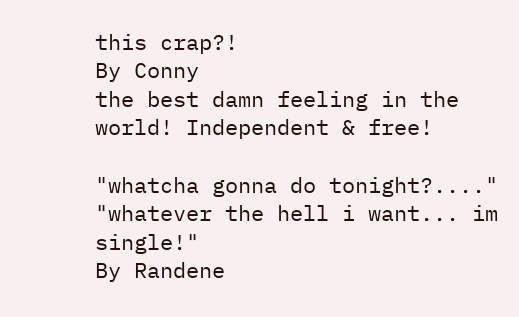this crap?!
By Conny
the best damn feeling in the world! Independent & free!

"whatcha gonna do tonight?...."
"whatever the hell i want... im single!"
By Randene